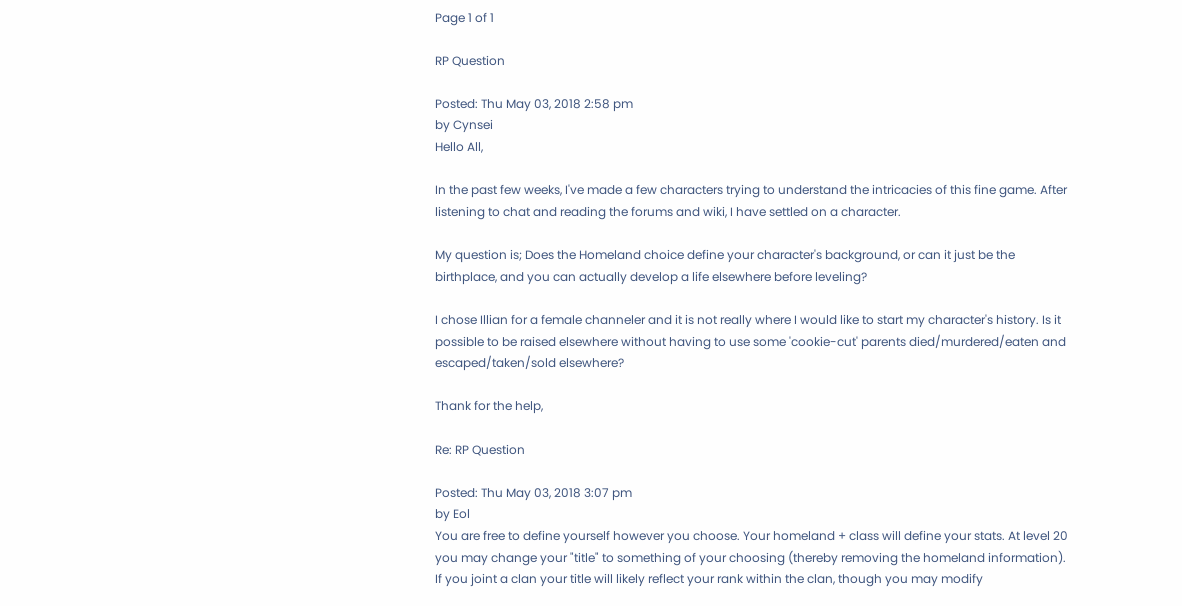Page 1 of 1

RP Question

Posted: Thu May 03, 2018 2:58 pm
by Cynsei
Hello All,

In the past few weeks, I've made a few characters trying to understand the intricacies of this fine game. After listening to chat and reading the forums and wiki, I have settled on a character.

My question is; Does the Homeland choice define your character's background, or can it just be the birthplace, and you can actually develop a life elsewhere before leveling?

I chose Illian for a female channeler and it is not really where I would like to start my character's history. Is it possible to be raised elsewhere without having to use some 'cookie-cut' parents died/murdered/eaten and escaped/taken/sold elsewhere?

Thank for the help,

Re: RP Question

Posted: Thu May 03, 2018 3:07 pm
by Eol
You are free to define yourself however you choose. Your homeland + class will define your stats. At level 20 you may change your "title" to something of your choosing (thereby removing the homeland information). If you joint a clan your title will likely reflect your rank within the clan, though you may modify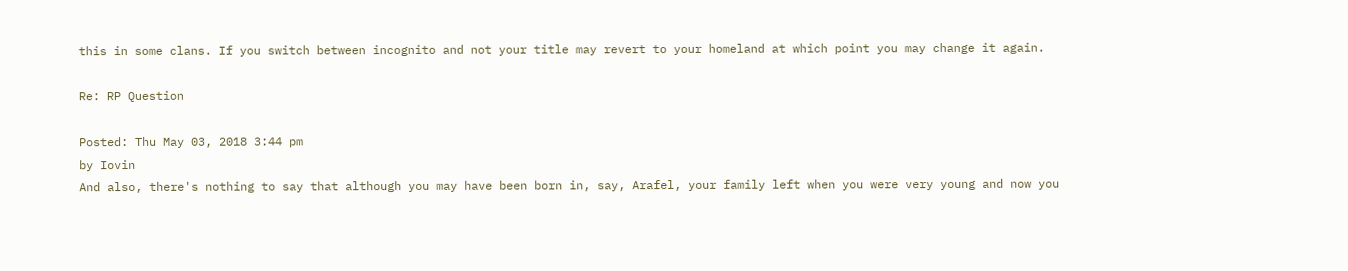this in some clans. If you switch between incognito and not your title may revert to your homeland at which point you may change it again.

Re: RP Question

Posted: Thu May 03, 2018 3:44 pm
by Iovin
And also, there's nothing to say that although you may have been born in, say, Arafel, your family left when you were very young and now you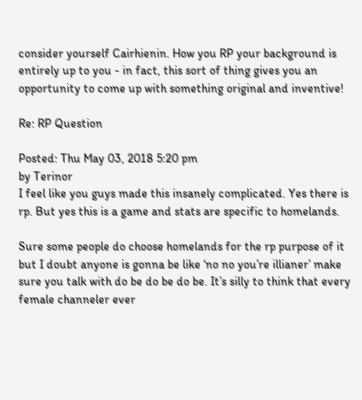consider yourself Cairhienin. How you RP your background is entirely up to you - in fact, this sort of thing gives you an opportunity to come up with something original and inventive!

Re: RP Question

Posted: Thu May 03, 2018 5:20 pm
by Terinor
I feel like you guys made this insanely complicated. Yes there is rp. But yes this is a game and stats are specific to homelands.

Sure some people do choose homelands for the rp purpose of it but I doubt anyone is gonna be like ‘no no you’re illianer’ make sure you talk with do be do be do be. It’s silly to think that every female channeler ever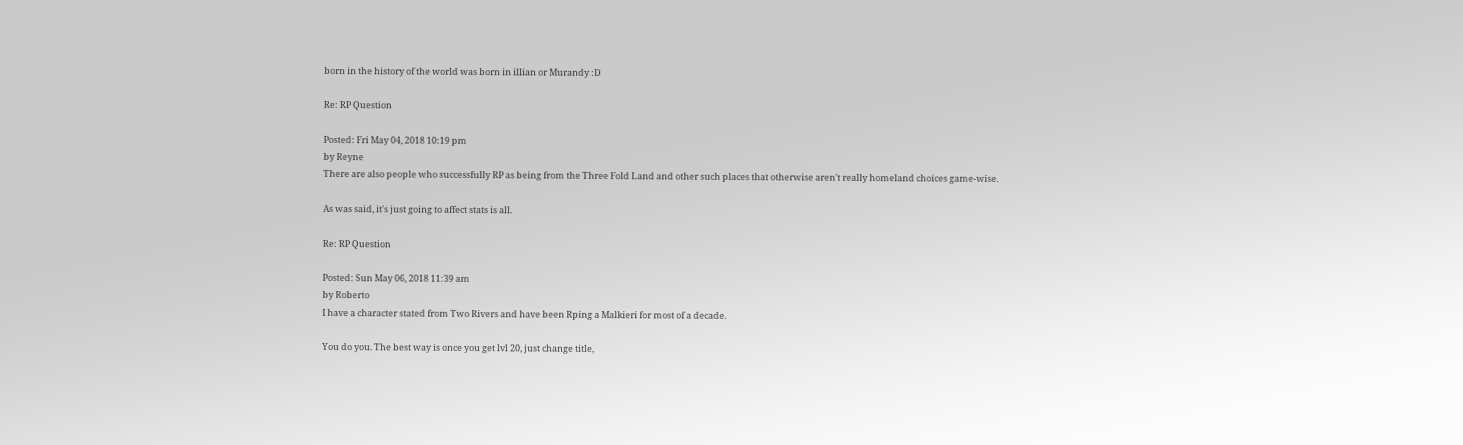born in the history of the world was born in illian or Murandy :D

Re: RP Question

Posted: Fri May 04, 2018 10:19 pm
by Reyne
There are also people who successfully RP as being from the Three Fold Land and other such places that otherwise aren't really homeland choices game-wise.

As was said, it's just going to affect stats is all.

Re: RP Question

Posted: Sun May 06, 2018 11:39 am
by Roberto
I have a character stated from Two Rivers and have been Rping a Malkieri for most of a decade.

You do you. The best way is once you get lvl 20, just change title,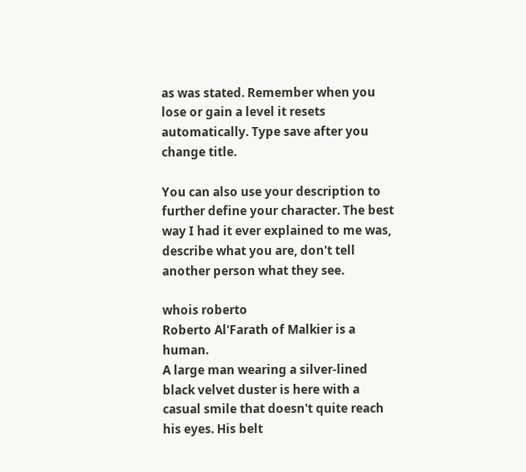as was stated. Remember when you lose or gain a level it resets automatically. Type save after you change title.

You can also use your description to further define your character. The best way I had it ever explained to me was, describe what you are, don't tell another person what they see.

whois roberto
Roberto Al'Farath of Malkier is a human.
A large man wearing a silver-lined black velvet duster is here with a
casual smile that doesn't quite reach his eyes. His belt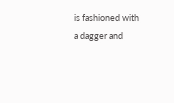is fashioned with
a dagger and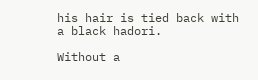his hair is tied back with a black hadori.

Without a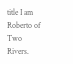title I am Roberto of Two Rivers.